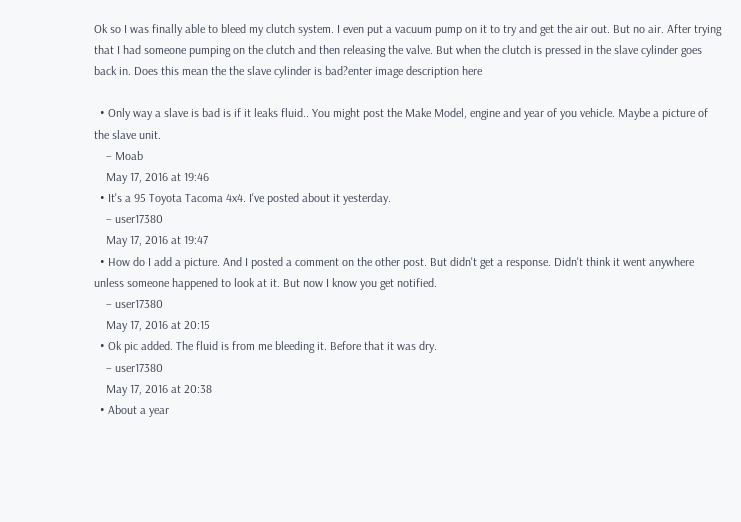Ok so I was finally able to bleed my clutch system. I even put a vacuum pump on it to try and get the air out. But no air. After trying that I had someone pumping on the clutch and then releasing the valve. But when the clutch is pressed in the slave cylinder goes back in. Does this mean the the slave cylinder is bad?enter image description here

  • Only way a slave is bad is if it leaks fluid.. You might post the Make Model, engine and year of you vehicle. Maybe a picture of the slave unit.
    – Moab
    May 17, 2016 at 19:46
  • It's a 95 Toyota Tacoma 4x4. I've posted about it yesterday.
    – user17380
    May 17, 2016 at 19:47
  • How do I add a picture. And I posted a comment on the other post. But didn't get a response. Didn't think it went anywhere unless someone happened to look at it. But now I know you get notified.
    – user17380
    May 17, 2016 at 20:15
  • Ok pic added. The fluid is from me bleeding it. Before that it was dry.
    – user17380
    May 17, 2016 at 20:38
  • About a year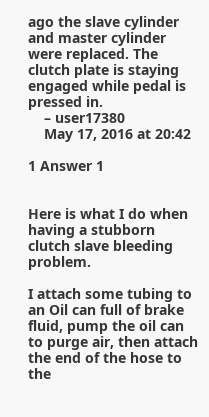ago the slave cylinder and master cylinder were replaced. The clutch plate is staying engaged while pedal is pressed in.
    – user17380
    May 17, 2016 at 20:42

1 Answer 1


Here is what I do when having a stubborn clutch slave bleeding problem.

I attach some tubing to an Oil can full of brake fluid, pump the oil can to purge air, then attach the end of the hose to the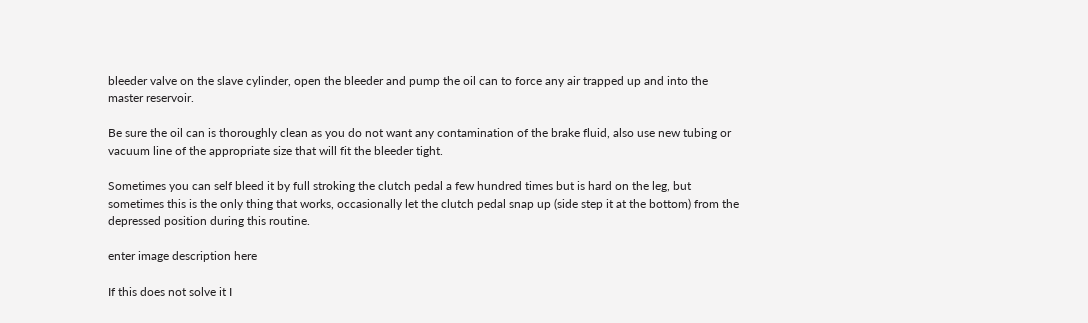bleeder valve on the slave cylinder, open the bleeder and pump the oil can to force any air trapped up and into the master reservoir.

Be sure the oil can is thoroughly clean as you do not want any contamination of the brake fluid, also use new tubing or vacuum line of the appropriate size that will fit the bleeder tight.

Sometimes you can self bleed it by full stroking the clutch pedal a few hundred times but is hard on the leg, but sometimes this is the only thing that works, occasionally let the clutch pedal snap up (side step it at the bottom) from the depressed position during this routine.

enter image description here

If this does not solve it I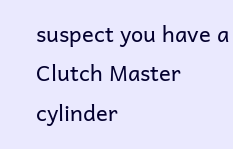suspect you have a Clutch Master cylinder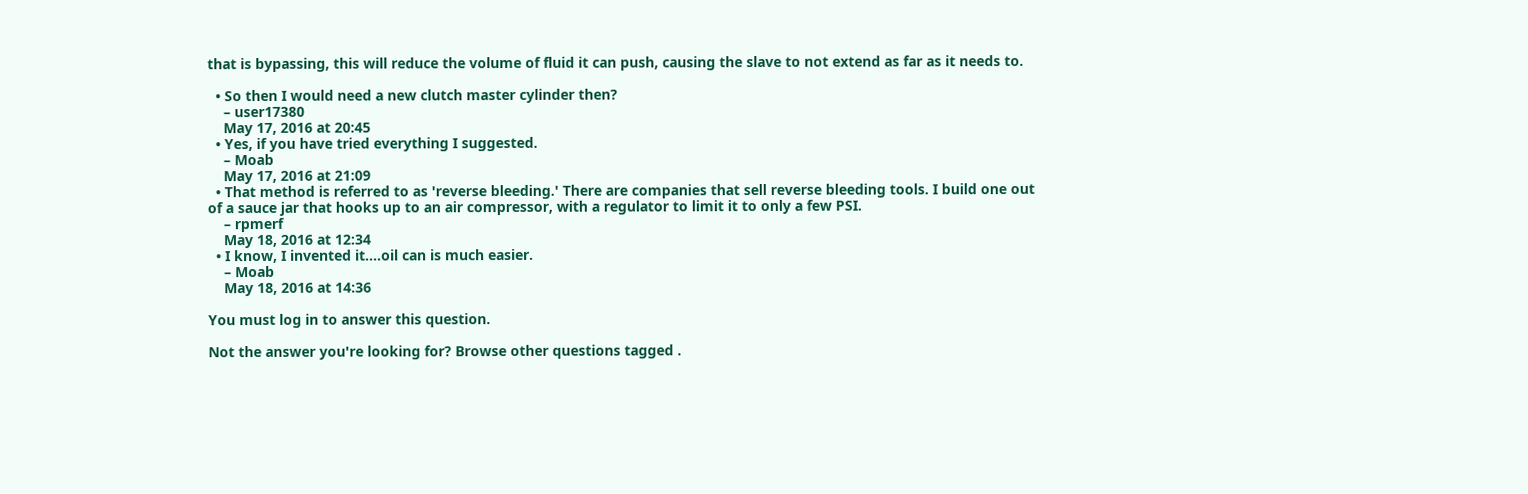that is bypassing, this will reduce the volume of fluid it can push, causing the slave to not extend as far as it needs to.

  • So then I would need a new clutch master cylinder then?
    – user17380
    May 17, 2016 at 20:45
  • Yes, if you have tried everything I suggested.
    – Moab
    May 17, 2016 at 21:09
  • That method is referred to as 'reverse bleeding.' There are companies that sell reverse bleeding tools. I build one out of a sauce jar that hooks up to an air compressor, with a regulator to limit it to only a few PSI.
    – rpmerf
    May 18, 2016 at 12:34
  • I know, I invented it....oil can is much easier.
    – Moab
    May 18, 2016 at 14:36

You must log in to answer this question.

Not the answer you're looking for? Browse other questions tagged .